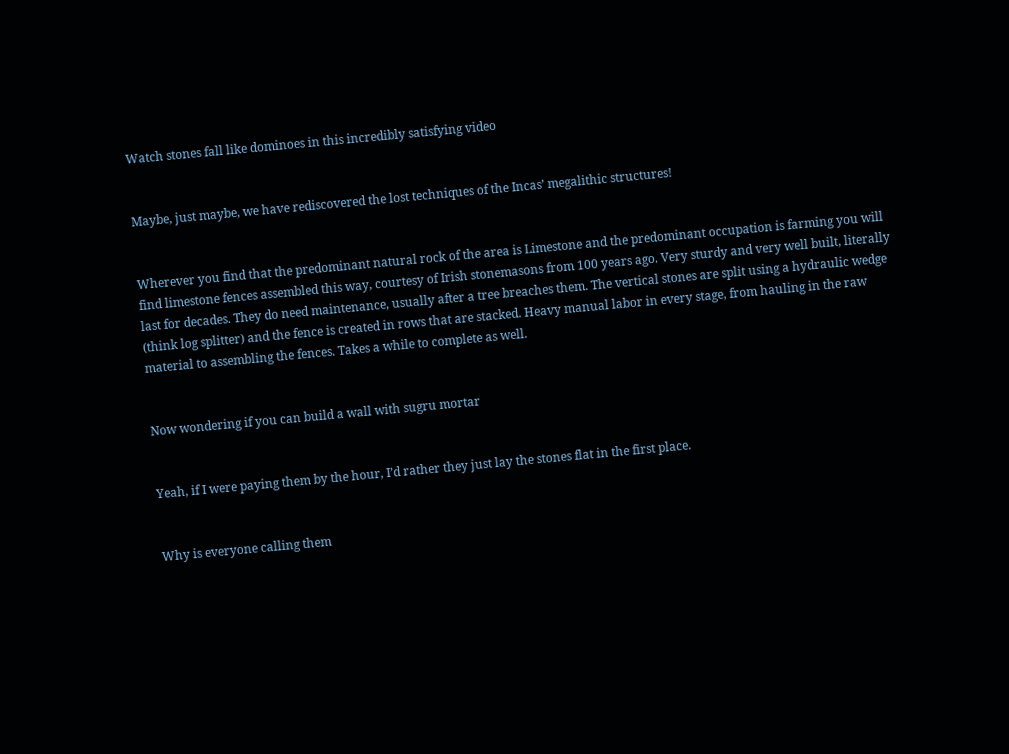Watch stones fall like dominoes in this incredibly satisfying video


Maybe, just maybe, we have rediscovered the lost techniques of the Incas’ megalithic structures!


Wherever you find that the predominant natural rock of the area is Limestone and the predominant occupation is farming you will find limestone fences assembled this way, courtesy of Irish stonemasons from 100 years ago. Very sturdy and very well built, literally last for decades. They do need maintenance, usually after a tree breaches them. The vertical stones are split using a hydraulic wedge (think log splitter) and the fence is created in rows that are stacked. Heavy manual labor in every stage, from hauling in the raw material to assembling the fences. Takes a while to complete as well.


Now wondering if you can build a wall with sugru mortar


Yeah, if I were paying them by the hour, I’d rather they just lay the stones flat in the first place.


Why is everyone calling them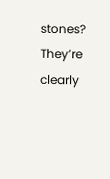stones? They’re clearly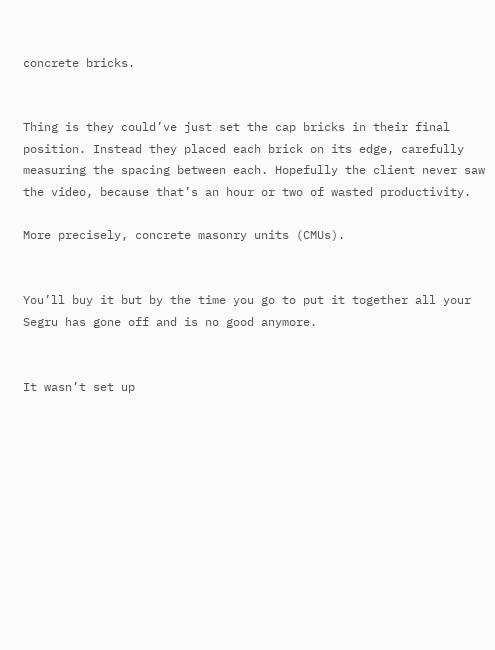concrete bricks.


Thing is they could’ve just set the cap bricks in their final position. Instead they placed each brick on its edge, carefully measuring the spacing between each. Hopefully the client never saw the video, because that’s an hour or two of wasted productivity.

More precisely, concrete masonry units (CMUs).


You’ll buy it but by the time you go to put it together all your Segru has gone off and is no good anymore.


It wasn’t set up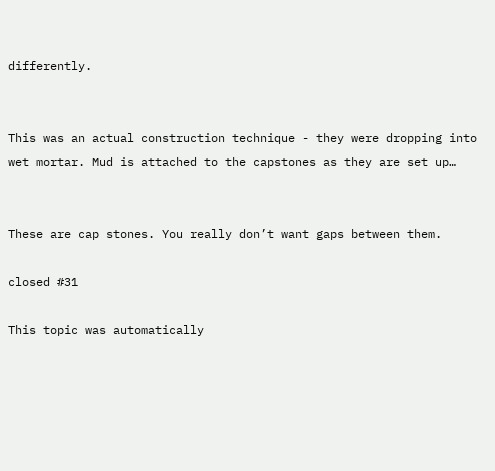differently.


This was an actual construction technique - they were dropping into wet mortar. Mud is attached to the capstones as they are set up…


These are cap stones. You really don’t want gaps between them.

closed #31

This topic was automatically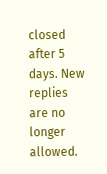closed after 5 days. New replies are no longer allowed.